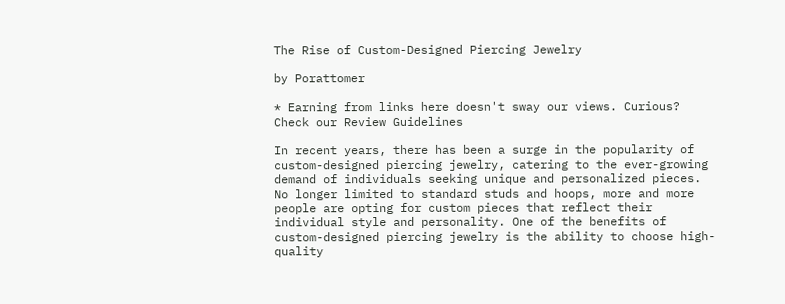The Rise of Custom-Designed Piercing Jewelry

by Porattomer

* Earning from links here doesn't sway our views. Curious? Check our Review Guidelines

In recent years, there has been a surge in the popularity of custom-designed piercing jewelry, catering to the ever-growing demand of individuals seeking unique and personalized pieces. No longer limited to standard studs and hoops, more and more people are opting for custom pieces that reflect their individual style and personality. One of the benefits of custom-designed piercing jewelry is the ability to choose high-quality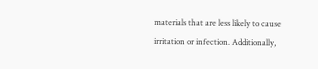materials that are less likely to cause irritation or infection. Additionally,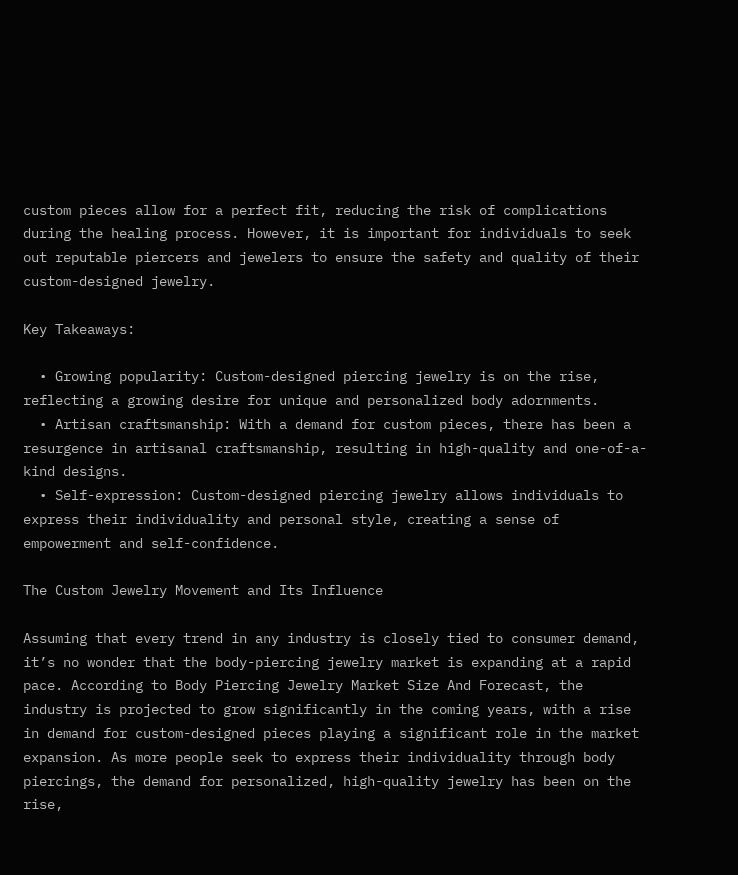custom pieces allow for a perfect fit, reducing the risk of complications during the healing process. However, it is important for individuals to seek out reputable piercers and jewelers to ensure the safety and quality of their custom-designed jewelry.

Key Takeaways:

  • Growing popularity: Custom-designed piercing jewelry is on the rise, reflecting a growing desire for unique and personalized body adornments.
  • Artisan craftsmanship: With a demand for custom pieces, there has been a resurgence in artisanal craftsmanship, resulting in high-quality and one-of-a-kind designs.
  • Self-expression: Custom-designed piercing jewelry allows individuals to express their individuality and personal style, creating a sense of empowerment and self-confidence.

The Custom Jewelry Movement and Its Influence

Assuming that every trend in any industry is closely tied to consumer demand, it’s no wonder that the body-piercing jewelry market is expanding at a rapid pace. According to Body Piercing Jewelry Market Size And Forecast, the industry is projected to grow significantly in the coming years, with a rise in demand for custom-designed pieces playing a significant role in the market expansion. As more people seek to express their individuality through body piercings, the demand for personalized, high-quality jewelry has been on the rise,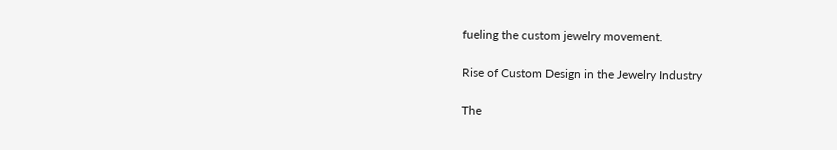fueling the custom jewelry movement.

Rise of Custom Design in the Jewelry Industry

The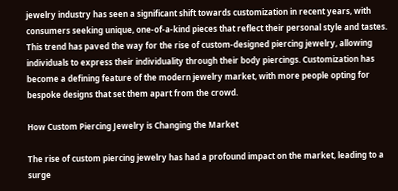jewelry industry has seen a significant shift towards customization in recent years, with consumers seeking unique, one-of-a-kind pieces that reflect their personal style and tastes. This trend has paved the way for the rise of custom-designed piercing jewelry, allowing individuals to express their individuality through their body piercings. Customization has become a defining feature of the modern jewelry market, with more people opting for bespoke designs that set them apart from the crowd.

How Custom Piercing Jewelry is Changing the Market

The rise of custom piercing jewelry has had a profound impact on the market, leading to a surge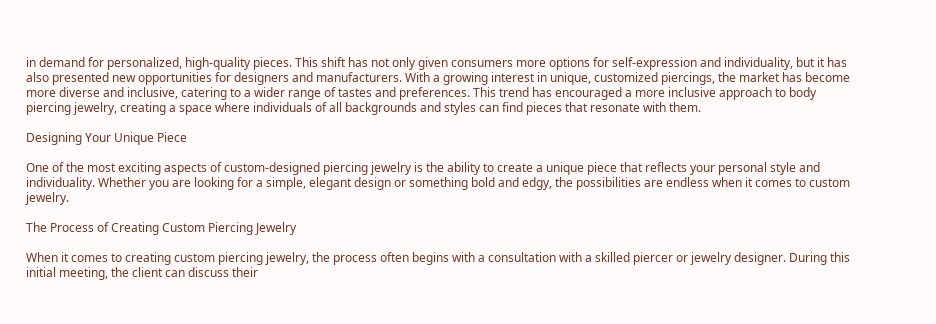in demand for personalized, high-quality pieces. This shift has not only given consumers more options for self-expression and individuality, but it has also presented new opportunities for designers and manufacturers. With a growing interest in unique, customized piercings, the market has become more diverse and inclusive, catering to a wider range of tastes and preferences. This trend has encouraged a more inclusive approach to body piercing jewelry, creating a space where individuals of all backgrounds and styles can find pieces that resonate with them.

Designing Your Unique Piece

One of the most exciting aspects of custom-designed piercing jewelry is the ability to create a unique piece that reflects your personal style and individuality. Whether you are looking for a simple, elegant design or something bold and edgy, the possibilities are endless when it comes to custom jewelry.

The Process of Creating Custom Piercing Jewelry

When it comes to creating custom piercing jewelry, the process often begins with a consultation with a skilled piercer or jewelry designer. During this initial meeting, the client can discuss their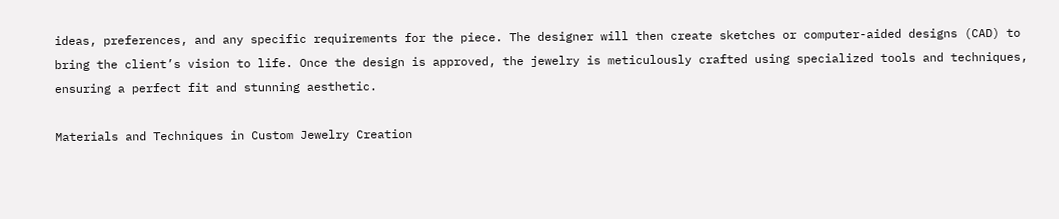ideas, preferences, and any specific requirements for the piece. The designer will then create sketches or computer-aided designs (CAD) to bring the client’s vision to life. Once the design is approved, the jewelry is meticulously crafted using specialized tools and techniques, ensuring a perfect fit and stunning aesthetic.

Materials and Techniques in Custom Jewelry Creation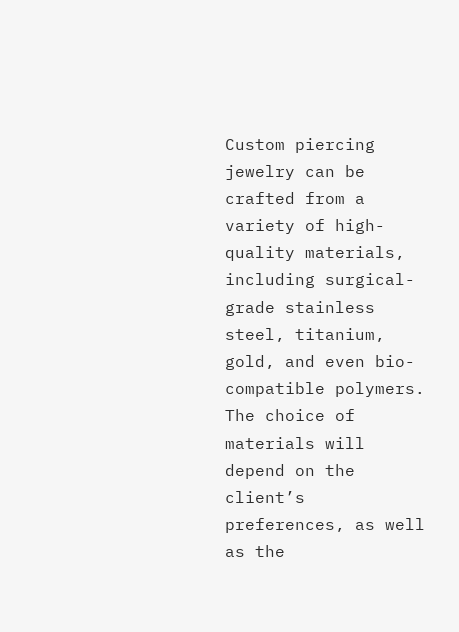Custom piercing jewelry can be crafted from a variety of high-quality materials, including surgical-grade stainless steel, titanium, gold, and even bio-compatible polymers. The choice of materials will depend on the client’s preferences, as well as the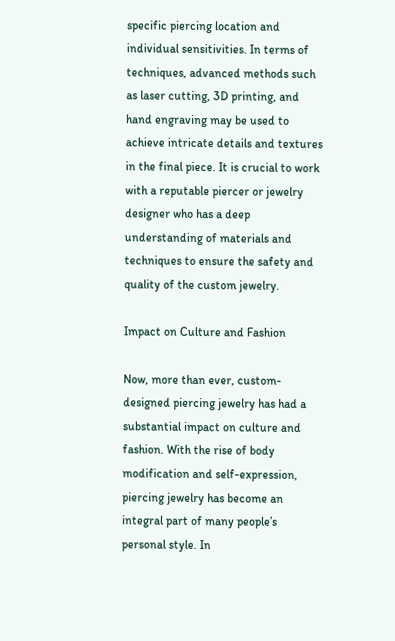specific piercing location and individual sensitivities. In terms of techniques, advanced methods such as laser cutting, 3D printing, and hand engraving may be used to achieve intricate details and textures in the final piece. It is crucial to work with a reputable piercer or jewelry designer who has a deep understanding of materials and techniques to ensure the safety and quality of the custom jewelry.

Impact on Culture and Fashion

Now, more than ever, custom-designed piercing jewelry has had a substantial impact on culture and fashion. With the rise of body modification and self-expression, piercing jewelry has become an integral part of many people’s personal style. In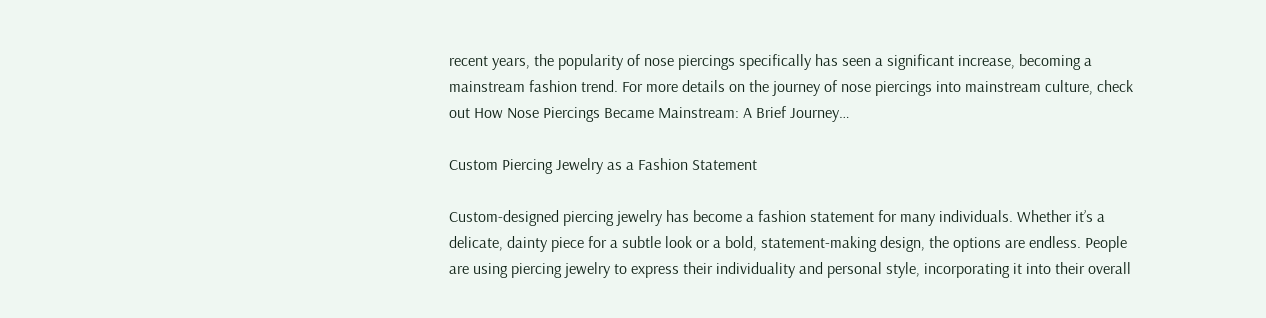recent years, the popularity of nose piercings specifically has seen a significant increase, becoming a mainstream fashion trend. For more details on the journey of nose piercings into mainstream culture, check out How Nose Piercings Became Mainstream: A Brief Journey…

Custom Piercing Jewelry as a Fashion Statement

Custom-designed piercing jewelry has become a fashion statement for many individuals. Whether it’s a delicate, dainty piece for a subtle look or a bold, statement-making design, the options are endless. People are using piercing jewelry to express their individuality and personal style, incorporating it into their overall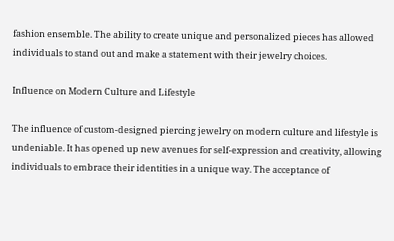fashion ensemble. The ability to create unique and personalized pieces has allowed individuals to stand out and make a statement with their jewelry choices.

Influence on Modern Culture and Lifestyle

The influence of custom-designed piercing jewelry on modern culture and lifestyle is undeniable. It has opened up new avenues for self-expression and creativity, allowing individuals to embrace their identities in a unique way. The acceptance of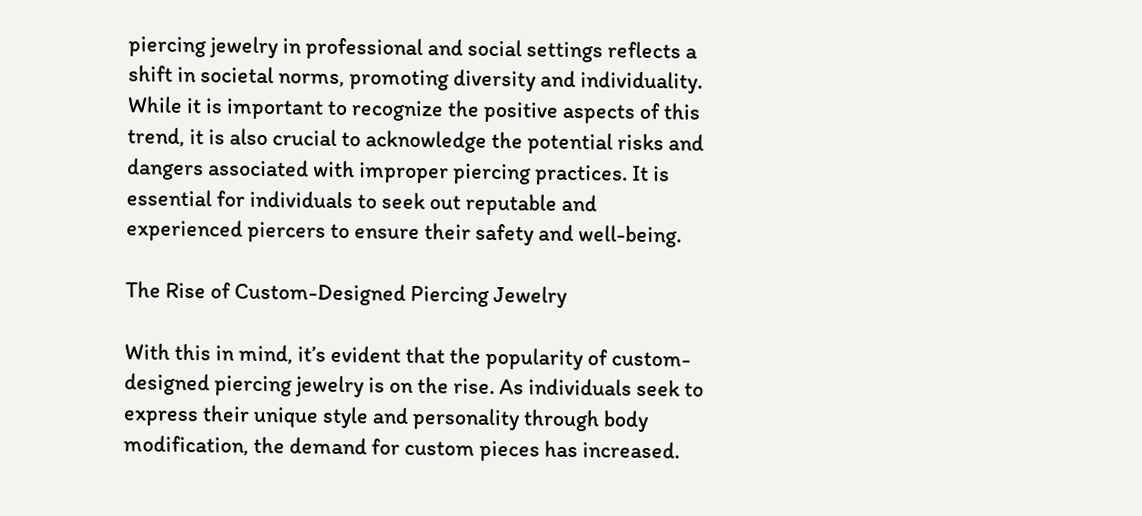piercing jewelry in professional and social settings reflects a shift in societal norms, promoting diversity and individuality. While it is important to recognize the positive aspects of this trend, it is also crucial to acknowledge the potential risks and dangers associated with improper piercing practices. It is essential for individuals to seek out reputable and experienced piercers to ensure their safety and well-being.

The Rise of Custom-Designed Piercing Jewelry

With this in mind, it’s evident that the popularity of custom-designed piercing jewelry is on the rise. As individuals seek to express their unique style and personality through body modification, the demand for custom pieces has increased.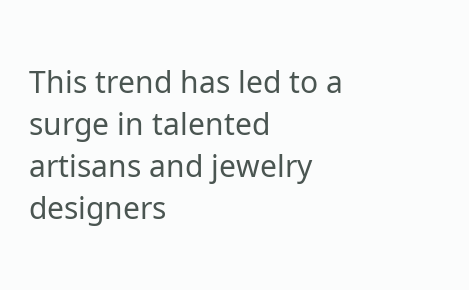This trend has led to a surge in talented artisans and jewelry designers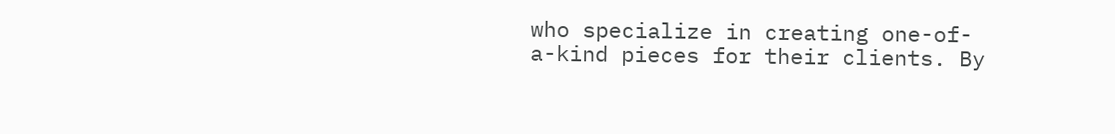who specialize in creating one-of-a-kind pieces for their clients. By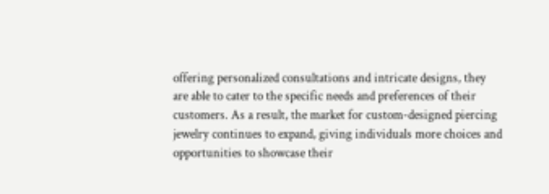offering personalized consultations and intricate designs, they are able to cater to the specific needs and preferences of their customers. As a result, the market for custom-designed piercing jewelry continues to expand, giving individuals more choices and opportunities to showcase their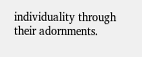individuality through their adornments.